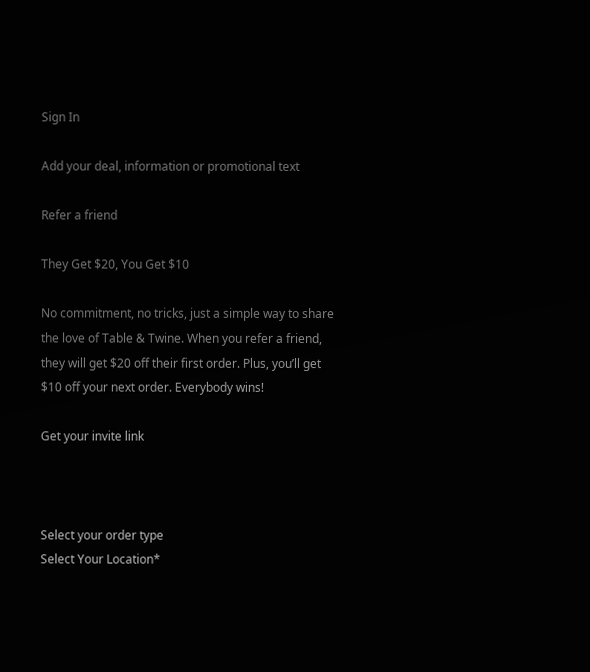Sign In

Add your deal, information or promotional text

Refer a friend

They Get $20, You Get $10

No commitment, no tricks, just a simple way to share the love of Table & Twine. When you refer a friend, they will get $20 off their first order. Plus, you’ll get $10 off your next order. Everybody wins!

Get your invite link



Select your order type
Select Your Location*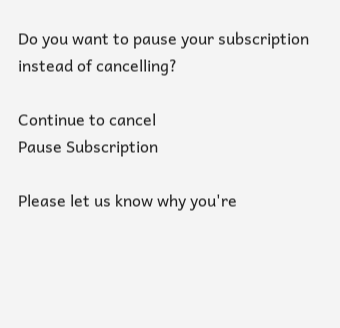Do you want to pause your subscription instead of cancelling?

Continue to cancel
Pause Subscription

Please let us know why you're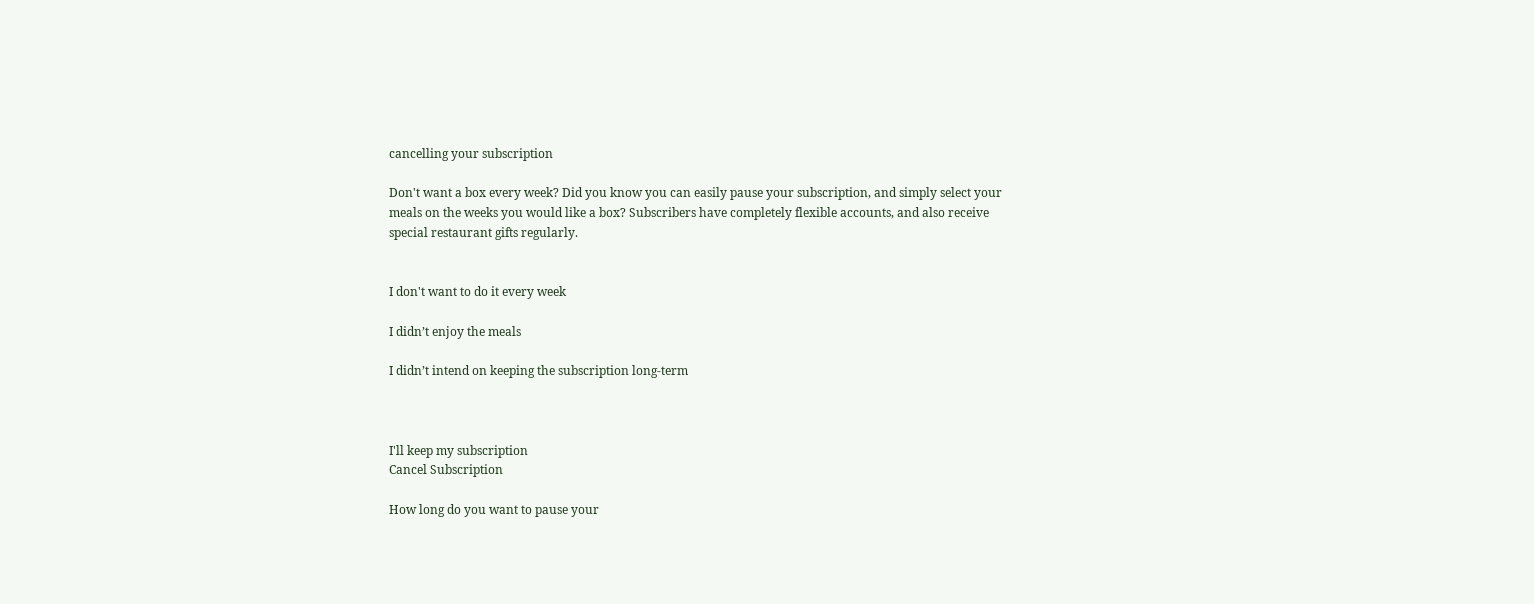cancelling your subscription

Don't want a box every week? Did you know you can easily pause your subscription, and simply select your meals on the weeks you would like a box? Subscribers have completely flexible accounts, and also receive special restaurant gifts regularly.


I don't want to do it every week

I didn’t enjoy the meals

I didn’t intend on keeping the subscription long-term



I'll keep my subscription
Cancel Subscription

How long do you want to pause your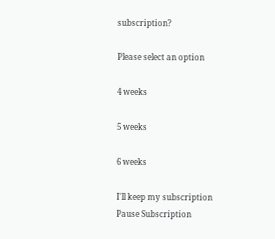subscription?

Please select an option

4 weeks

5 weeks

6 weeks

I'll keep my subscription
Pause Subscription